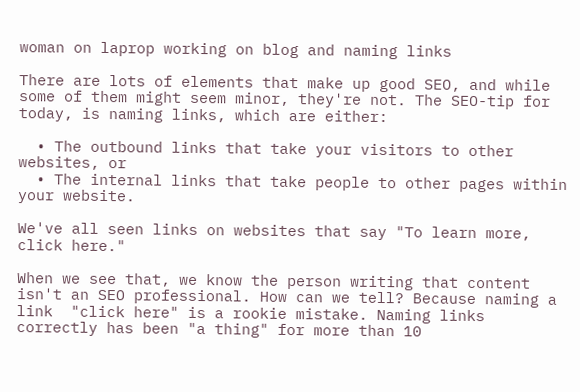woman on laprop working on blog and naming links

There are lots of elements that make up good SEO, and while some of them might seem minor, they're not. The SEO-tip for today, is naming links, which are either:

  • The outbound links that take your visitors to other websites, or
  • The internal links that take people to other pages within your website.

We've all seen links on websites that say "To learn more, click here."

When we see that, we know the person writing that content isn't an SEO professional. How can we tell? Because naming a link  "click here" is a rookie mistake. Naming links correctly has been "a thing" for more than 10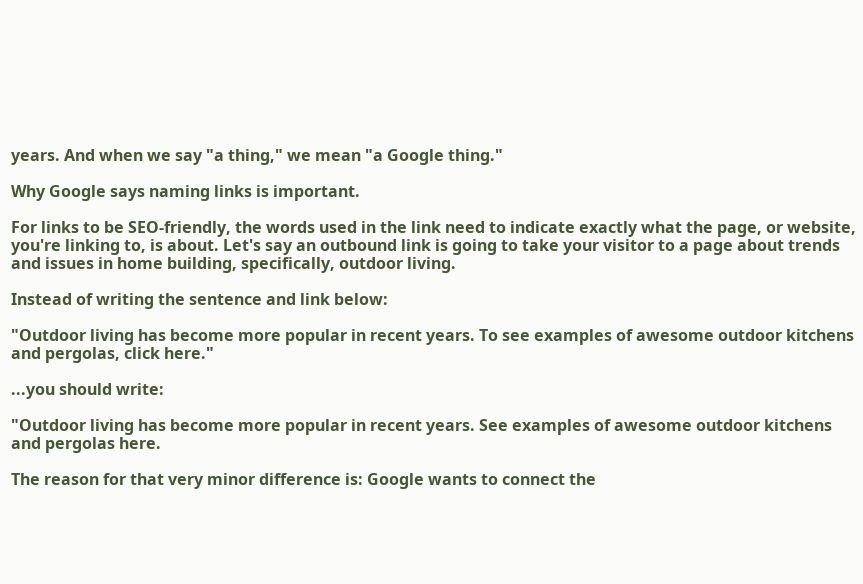years. And when we say "a thing," we mean "a Google thing."

Why Google says naming links is important.

For links to be SEO-friendly, the words used in the link need to indicate exactly what the page, or website, you're linking to, is about. Let's say an outbound link is going to take your visitor to a page about trends and issues in home building, specifically, outdoor living.

Instead of writing the sentence and link below:

"Outdoor living has become more popular in recent years. To see examples of awesome outdoor kitchens and pergolas, click here."

...you should write:

"Outdoor living has become more popular in recent years. See examples of awesome outdoor kitchens and pergolas here.

The reason for that very minor difference is: Google wants to connect the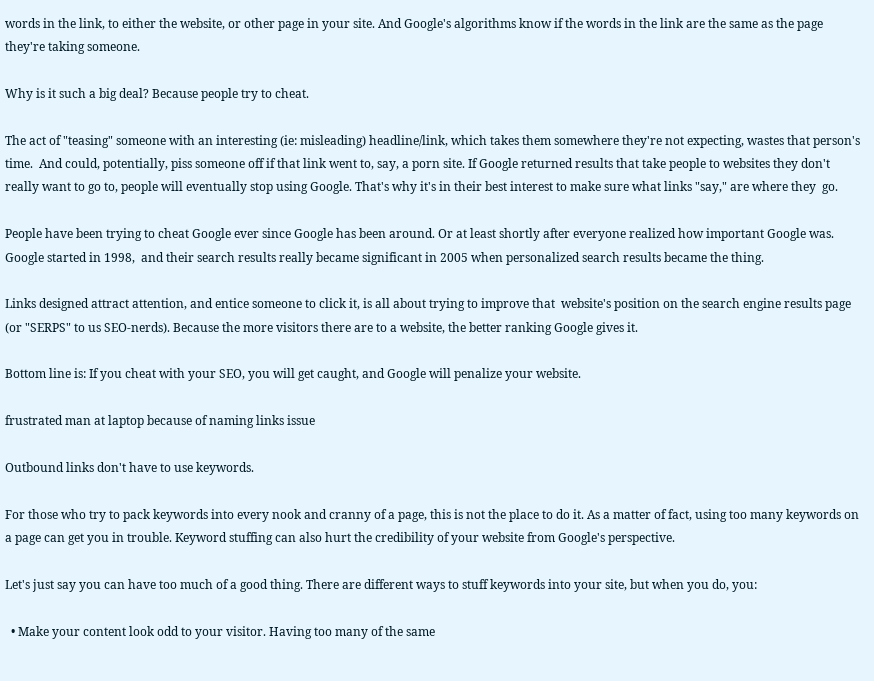words in the link, to either the website, or other page in your site. And Google's algorithms know if the words in the link are the same as the page they're taking someone.

Why is it such a big deal? Because people try to cheat.

The act of "teasing" someone with an interesting (ie: misleading) headline/link, which takes them somewhere they're not expecting, wastes that person's time.  And could, potentially, piss someone off if that link went to, say, a porn site. If Google returned results that take people to websites they don't really want to go to, people will eventually stop using Google. That's why it's in their best interest to make sure what links "say," are where they  go.

People have been trying to cheat Google ever since Google has been around. Or at least shortly after everyone realized how important Google was. Google started in 1998,  and their search results really became significant in 2005 when personalized search results became the thing.

Links designed attract attention, and entice someone to click it, is all about trying to improve that  website's position on the search engine results page (or "SERPS" to us SEO-nerds). Because the more visitors there are to a website, the better ranking Google gives it.

Bottom line is: If you cheat with your SEO, you will get caught, and Google will penalize your website.

frustrated man at laptop because of naming links issue

Outbound links don't have to use keywords.

For those who try to pack keywords into every nook and cranny of a page, this is not the place to do it. As a matter of fact, using too many keywords on a page can get you in trouble. Keyword stuffing can also hurt the credibility of your website from Google's perspective.

Let's just say you can have too much of a good thing. There are different ways to stuff keywords into your site, but when you do, you:

  • Make your content look odd to your visitor. Having too many of the same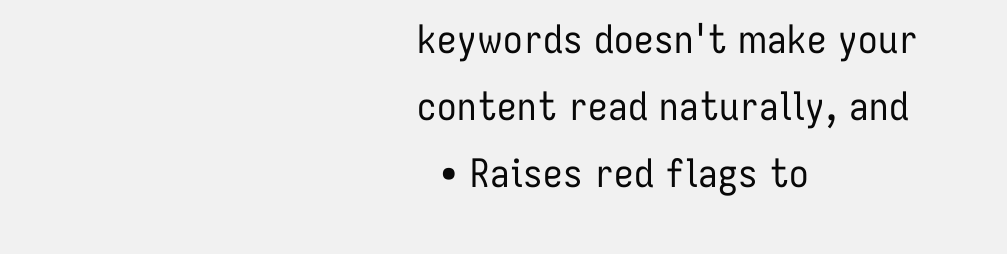keywords doesn't make your content read naturally, and
  • Raises red flags to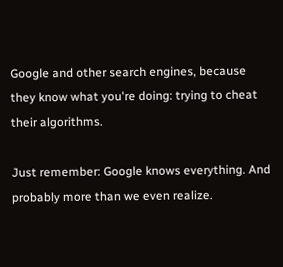Google and other search engines, because they know what you're doing: trying to cheat their algorithms.

Just remember: Google knows everything. And probably more than we even realize.